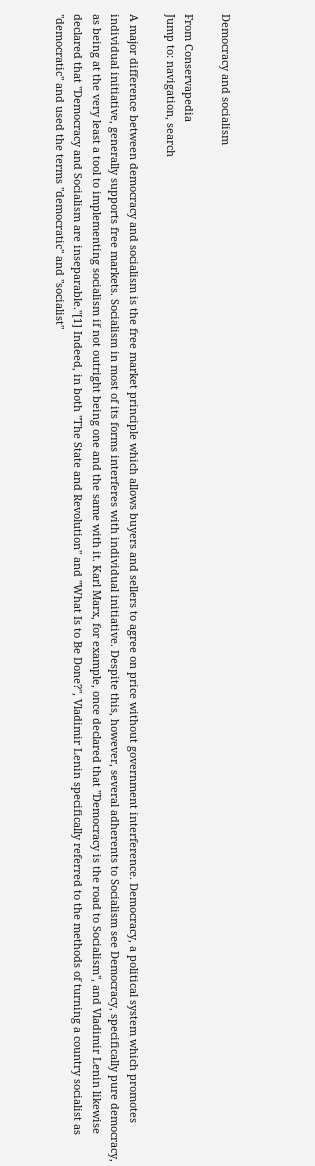Democracy and socialism

From Conservapedia
Jump to: navigation, search

A major difference between democracy and socialism is the free market principle which allows buyers and sellers to agree on price without government interference. Democracy, a political system which promotes individual initiative, generally supports free markets. Socialism in most of its forms interferes with individual initiative. Despite this, however, several adherents to Socialism see Democracy, specifically pure democracy, as being at the very least a tool to implementing socialism if not outright being one and the same with it. Karl Marx, for example, once declared that "Democracy is the road to Socialism", and Vladimir Lenin likewise declared that "Democracy and Socialism are inseparable."[1] Indeed, in both "The State and Revolution" and "What Is to Be Done?", Vladimir Lenin specifically referred to the methods of turning a country socialist as "democratic" and used the terms "democratic" and "socialist"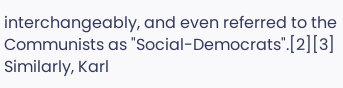interchangeably, and even referred to the Communists as "Social-Democrats".[2][3] Similarly, Karl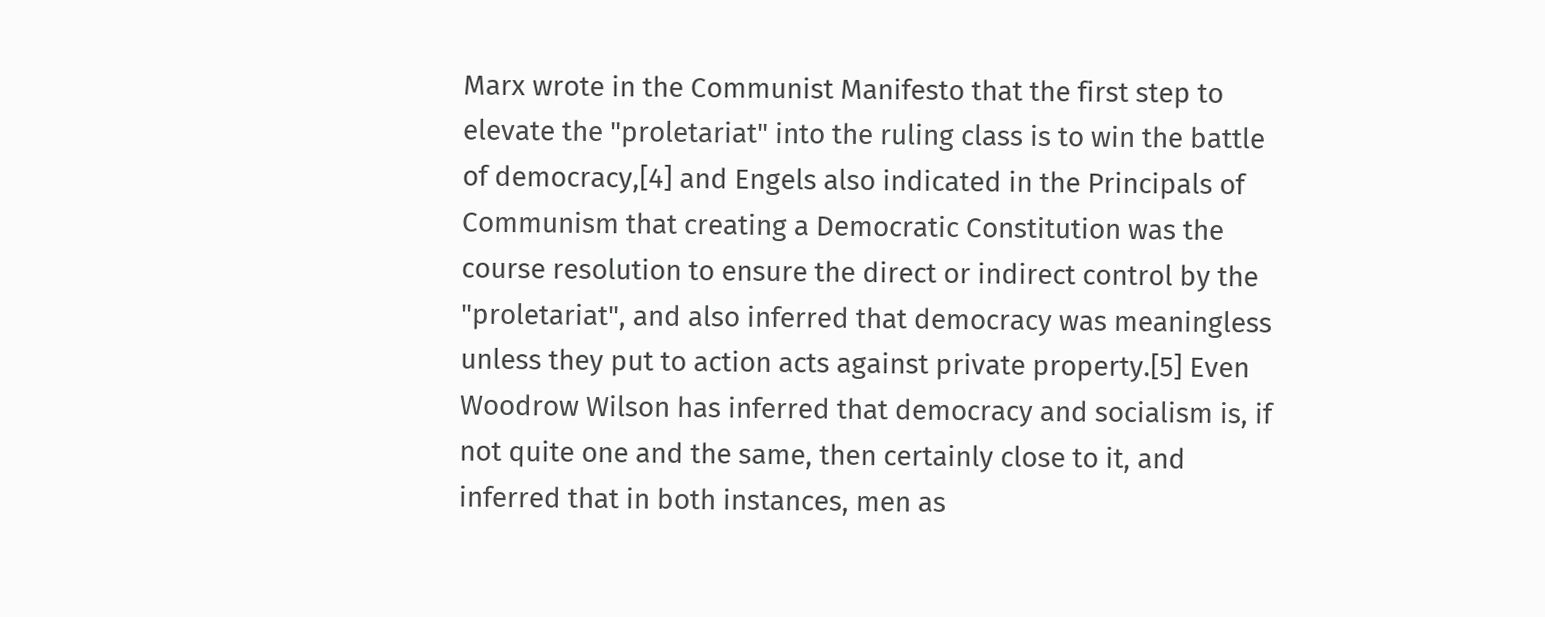Marx wrote in the Communist Manifesto that the first step to elevate the "proletariat" into the ruling class is to win the battle of democracy,[4] and Engels also indicated in the Principals of Communism that creating a Democratic Constitution was the course resolution to ensure the direct or indirect control by the "proletariat", and also inferred that democracy was meaningless unless they put to action acts against private property.[5] Even Woodrow Wilson has inferred that democracy and socialism is, if not quite one and the same, then certainly close to it, and inferred that in both instances, men as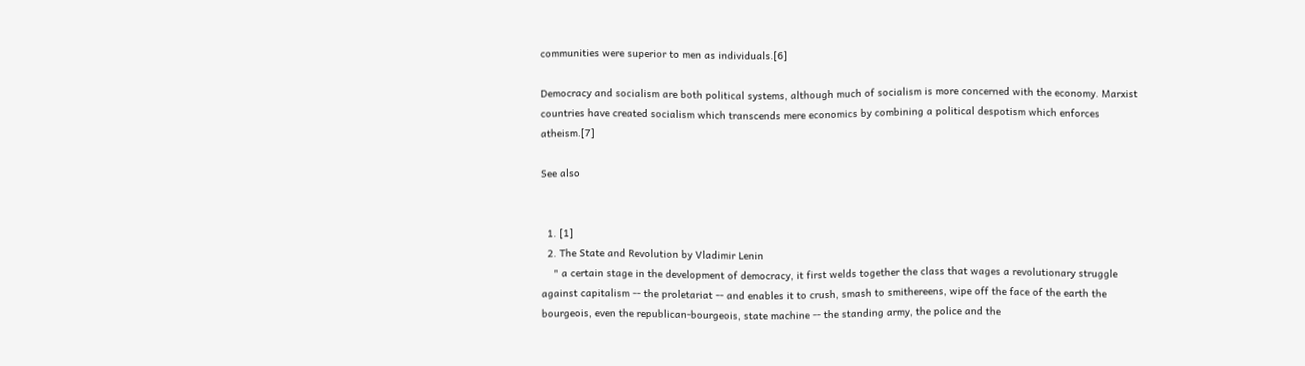communities were superior to men as individuals.[6]

Democracy and socialism are both political systems, although much of socialism is more concerned with the economy. Marxist countries have created socialism which transcends mere economics by combining a political despotism which enforces atheism.[7]

See also


  1. [1]
  2. The State and Revolution by Vladimir Lenin
    " a certain stage in the development of democracy, it first welds together the class that wages a revolutionary struggle against capitalism -- the proletariat -- and enables it to crush, smash to smithereens, wipe off the face of the earth the bourgeois, even the republican-bourgeois, state machine -- the standing army, the police and the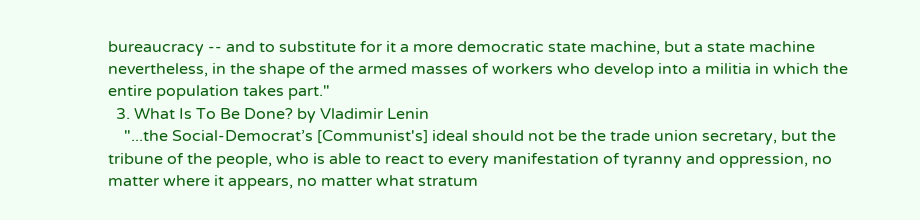bureaucracy -- and to substitute for it a more democratic state machine, but a state machine nevertheless, in the shape of the armed masses of workers who develop into a militia in which the entire population takes part."
  3. What Is To Be Done? by Vladimir Lenin
    "...the Social-Democrat’s [Communist's] ideal should not be the trade union secretary, but the tribune of the people, who is able to react to every manifestation of tyranny and oppression, no matter where it appears, no matter what stratum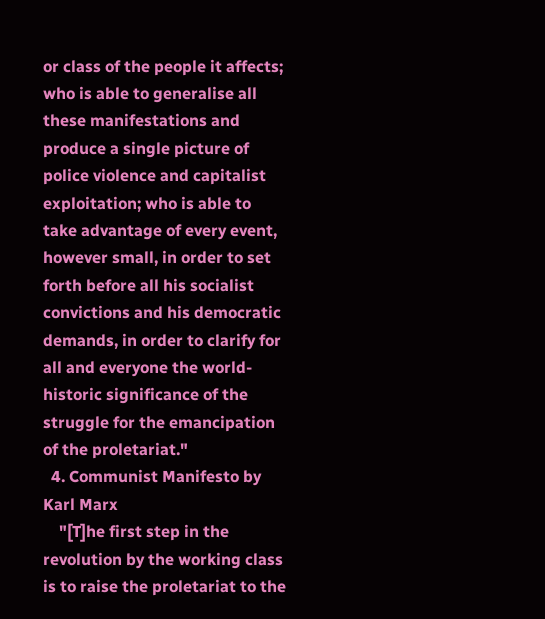or class of the people it affects; who is able to generalise all these manifestations and produce a single picture of police violence and capitalist exploitation; who is able to take advantage of every event, however small, in order to set forth before all his socialist convictions and his democratic demands, in order to clarify for all and everyone the world-historic significance of the struggle for the emancipation of the proletariat."
  4. Communist Manifesto by Karl Marx
    "[T]he first step in the revolution by the working class is to raise the proletariat to the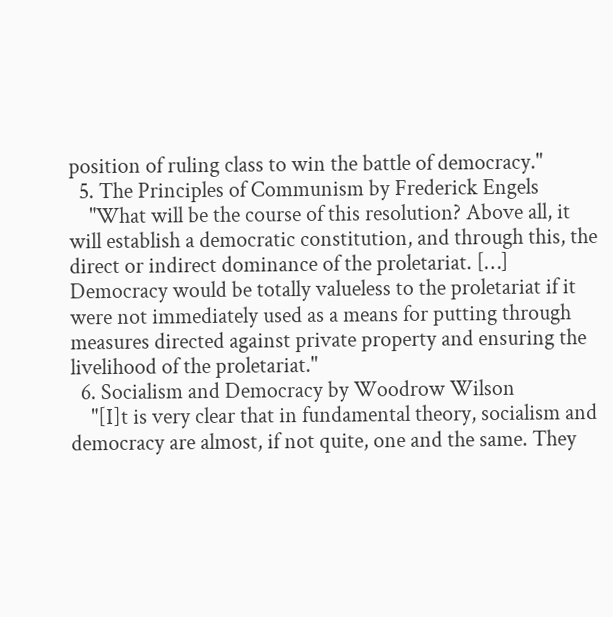position of ruling class to win the battle of democracy."
  5. The Principles of Communism by Frederick Engels
    "What will be the course of this resolution? Above all, it will establish a democratic constitution, and through this, the direct or indirect dominance of the proletariat. […] Democracy would be totally valueless to the proletariat if it were not immediately used as a means for putting through measures directed against private property and ensuring the livelihood of the proletariat."
  6. Socialism and Democracy by Woodrow Wilson
    "[I]t is very clear that in fundamental theory, socialism and democracy are almost, if not quite, one and the same. They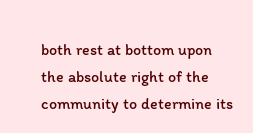both rest at bottom upon the absolute right of the community to determine its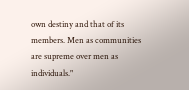own destiny and that of its members. Men as communities are supreme over men as individuals."